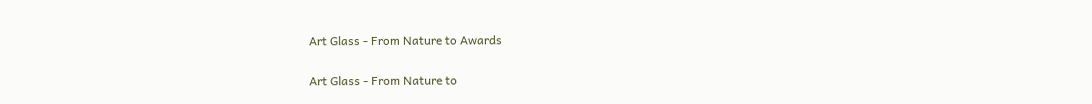Art Glass - From Nature to Awards

Art Glass - From Nature to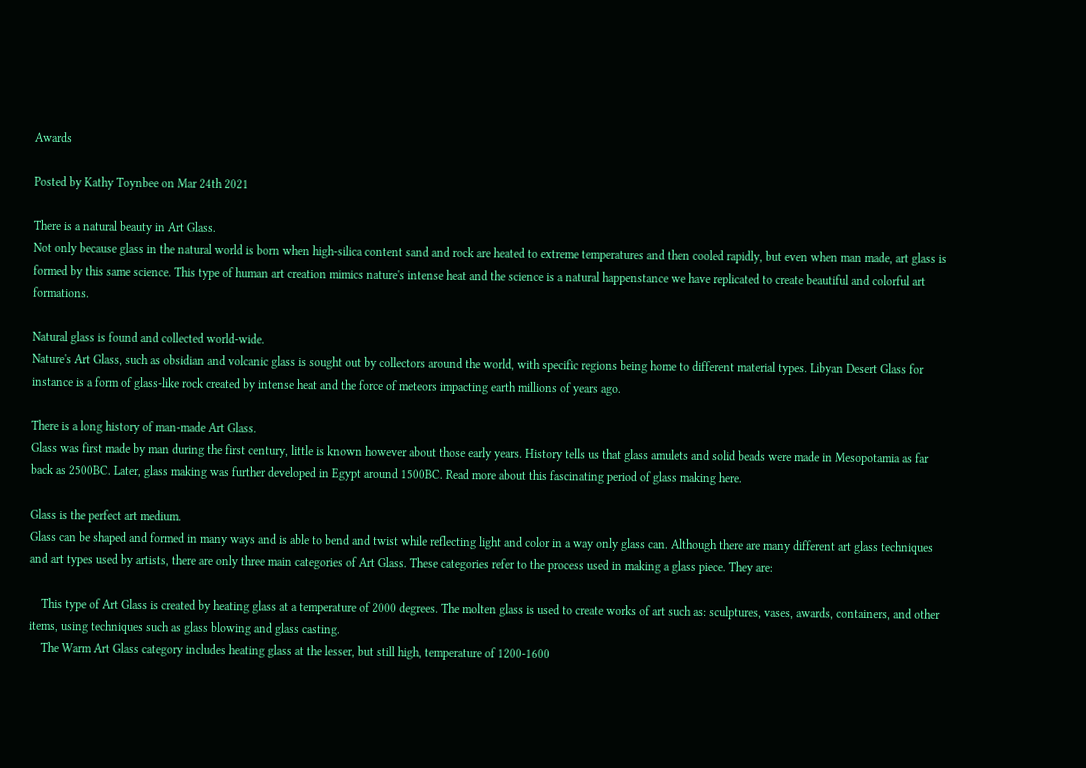Awards

Posted by Kathy Toynbee on Mar 24th 2021

There is a natural beauty in Art Glass.
Not only because glass in the natural world is born when high-silica content sand and rock are heated to extreme temperatures and then cooled rapidly, but even when man made, art glass is formed by this same science. This type of human art creation mimics nature's intense heat and the science is a natural happenstance we have replicated to create beautiful and colorful art formations.

Natural glass is found and collected world-wide.
Nature's Art Glass, such as obsidian and volcanic glass is sought out by collectors around the world, with specific regions being home to different material types. Libyan Desert Glass for instance is a form of glass-like rock created by intense heat and the force of meteors impacting earth millions of years ago.

There is a long history of man-made Art Glass.
Glass was first made by man during the first century, little is known however about those early years. History tells us that glass amulets and solid beads were made in Mesopotamia as far back as 2500BC. Later, glass making was further developed in Egypt around 1500BC. Read more about this fascinating period of glass making here.

Glass is the perfect art medium.
Glass can be shaped and formed in many ways and is able to bend and twist while reflecting light and color in a way only glass can. Although there are many different art glass techniques and art types used by artists, there are only three main categories of Art Glass. These categories refer to the process used in making a glass piece. They are:

    This type of Art Glass is created by heating glass at a temperature of 2000 degrees. The molten glass is used to create works of art such as: sculptures, vases, awards, containers, and other items, using techniques such as glass blowing and glass casting.
    The Warm Art Glass category includes heating glass at the lesser, but still high, temperature of 1200-1600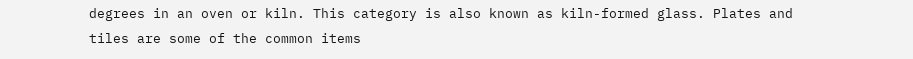degrees in an oven or kiln. This category is also known as kiln-formed glass. Plates and tiles are some of the common items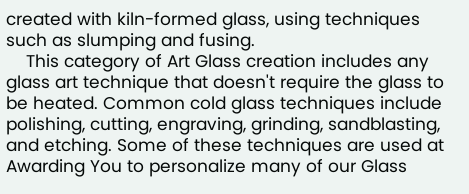created with kiln-formed glass, using techniques such as slumping and fusing.
    This category of Art Glass creation includes any glass art technique that doesn't require the glass to be heated. Common cold glass techniques include polishing, cutting, engraving, grinding, sandblasting, and etching. Some of these techniques are used at Awarding You to personalize many of our Glass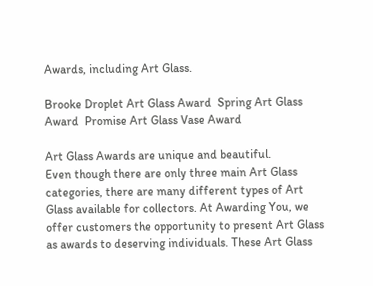Awards, including Art Glass.

Brooke Droplet Art Glass Award  Spring Art Glass Award  Promise Art Glass Vase Award

Art Glass Awards are unique and beautiful.
Even though there are only three main Art Glass categories, there are many different types of Art Glass available for collectors. At Awarding You, we offer customers the opportunity to present Art Glass as awards to deserving individuals. These Art Glass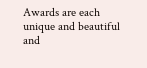Awards are each unique and beautiful and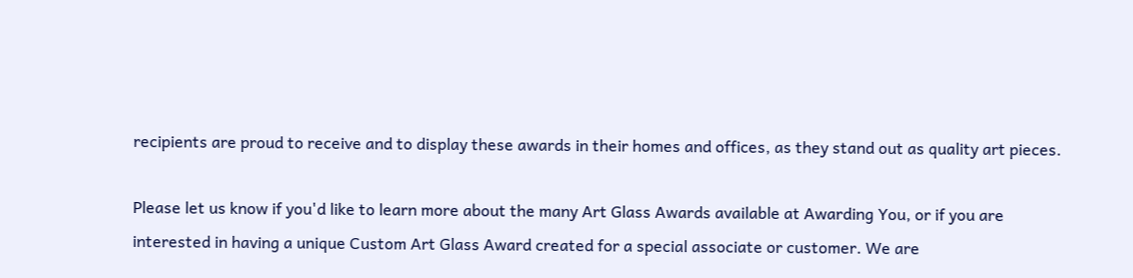recipients are proud to receive and to display these awards in their homes and offices, as they stand out as quality art pieces.

Please let us know if you'd like to learn more about the many Art Glass Awards available at Awarding You, or if you are interested in having a unique Custom Art Glass Award created for a special associate or customer. We are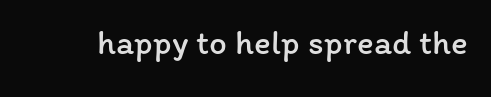happy to help spread the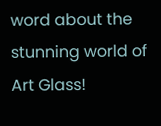word about the stunning world of Art Glass!